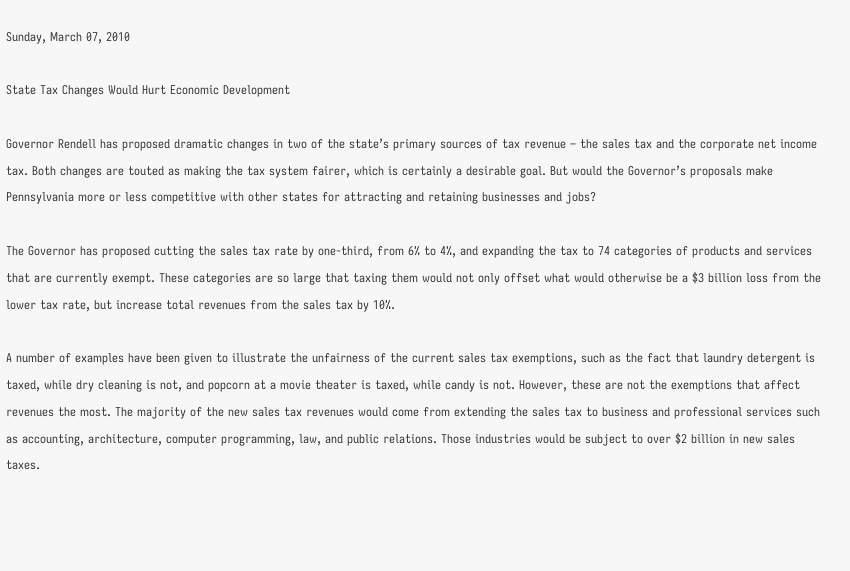Sunday, March 07, 2010

State Tax Changes Would Hurt Economic Development

Governor Rendell has proposed dramatic changes in two of the state’s primary sources of tax revenue – the sales tax and the corporate net income tax. Both changes are touted as making the tax system fairer, which is certainly a desirable goal. But would the Governor’s proposals make Pennsylvania more or less competitive with other states for attracting and retaining businesses and jobs?

The Governor has proposed cutting the sales tax rate by one-third, from 6% to 4%, and expanding the tax to 74 categories of products and services that are currently exempt. These categories are so large that taxing them would not only offset what would otherwise be a $3 billion loss from the lower tax rate, but increase total revenues from the sales tax by 10%.

A number of examples have been given to illustrate the unfairness of the current sales tax exemptions, such as the fact that laundry detergent is taxed, while dry cleaning is not, and popcorn at a movie theater is taxed, while candy is not. However, these are not the exemptions that affect revenues the most. The majority of the new sales tax revenues would come from extending the sales tax to business and professional services such as accounting, architecture, computer programming, law, and public relations. Those industries would be subject to over $2 billion in new sales taxes.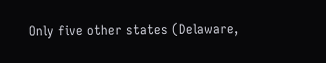Only five other states (Delaware,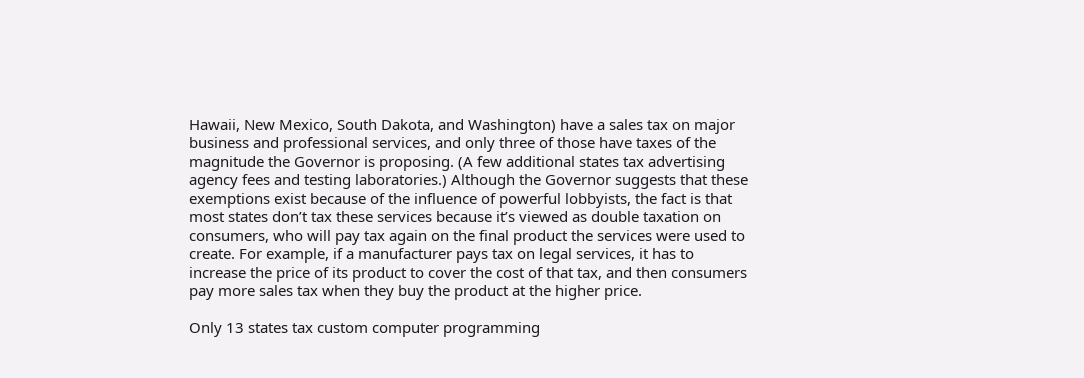Hawaii, New Mexico, South Dakota, and Washington) have a sales tax on major business and professional services, and only three of those have taxes of the magnitude the Governor is proposing. (A few additional states tax advertising agency fees and testing laboratories.) Although the Governor suggests that these exemptions exist because of the influence of powerful lobbyists, the fact is that most states don’t tax these services because it’s viewed as double taxation on consumers, who will pay tax again on the final product the services were used to create. For example, if a manufacturer pays tax on legal services, it has to increase the price of its product to cover the cost of that tax, and then consumers pay more sales tax when they buy the product at the higher price.

Only 13 states tax custom computer programming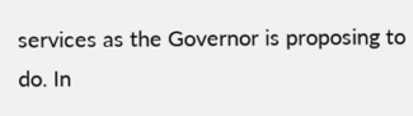services as the Governor is proposing to do. In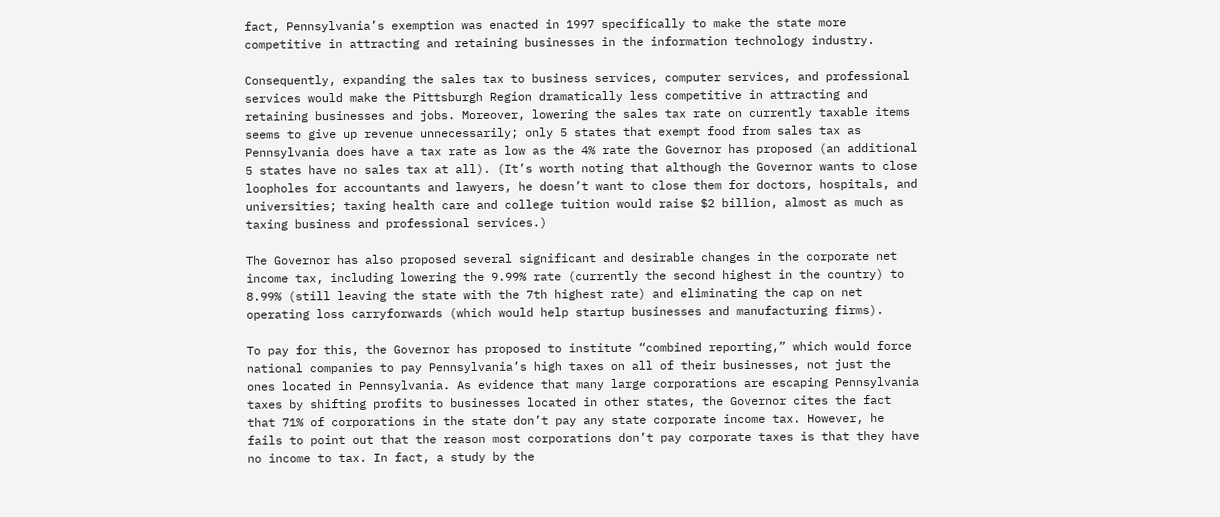fact, Pennsylvania’s exemption was enacted in 1997 specifically to make the state more competitive in attracting and retaining businesses in the information technology industry.

Consequently, expanding the sales tax to business services, computer services, and professional services would make the Pittsburgh Region dramatically less competitive in attracting and retaining businesses and jobs. Moreover, lowering the sales tax rate on currently taxable items seems to give up revenue unnecessarily; only 5 states that exempt food from sales tax as Pennsylvania does have a tax rate as low as the 4% rate the Governor has proposed (an additional 5 states have no sales tax at all). (It’s worth noting that although the Governor wants to close loopholes for accountants and lawyers, he doesn’t want to close them for doctors, hospitals, and universities; taxing health care and college tuition would raise $2 billion, almost as much as taxing business and professional services.)

The Governor has also proposed several significant and desirable changes in the corporate net income tax, including lowering the 9.99% rate (currently the second highest in the country) to 8.99% (still leaving the state with the 7th highest rate) and eliminating the cap on net operating loss carryforwards (which would help startup businesses and manufacturing firms).

To pay for this, the Governor has proposed to institute “combined reporting,” which would force national companies to pay Pennsylvania’s high taxes on all of their businesses, not just the ones located in Pennsylvania. As evidence that many large corporations are escaping Pennsylvania taxes by shifting profits to businesses located in other states, the Governor cites the fact that 71% of corporations in the state don’t pay any state corporate income tax. However, he fails to point out that the reason most corporations don’t pay corporate taxes is that they have no income to tax. In fact, a study by the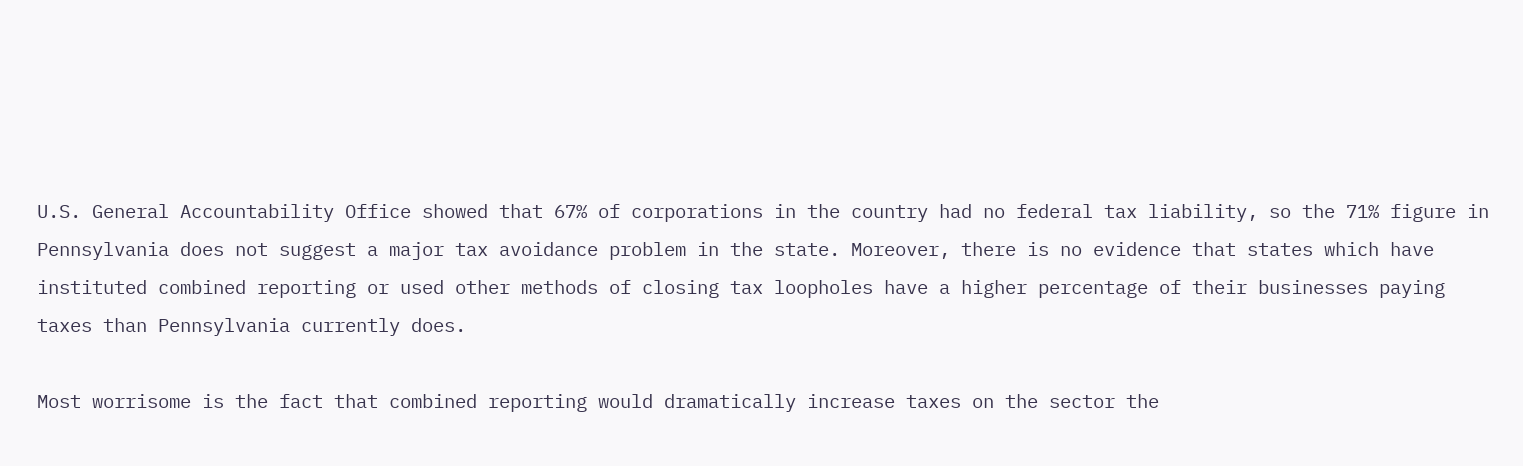U.S. General Accountability Office showed that 67% of corporations in the country had no federal tax liability, so the 71% figure in Pennsylvania does not suggest a major tax avoidance problem in the state. Moreover, there is no evidence that states which have instituted combined reporting or used other methods of closing tax loopholes have a higher percentage of their businesses paying taxes than Pennsylvania currently does.

Most worrisome is the fact that combined reporting would dramatically increase taxes on the sector the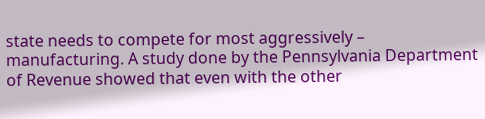state needs to compete for most aggressively – manufacturing. A study done by the Pennsylvania Department of Revenue showed that even with the other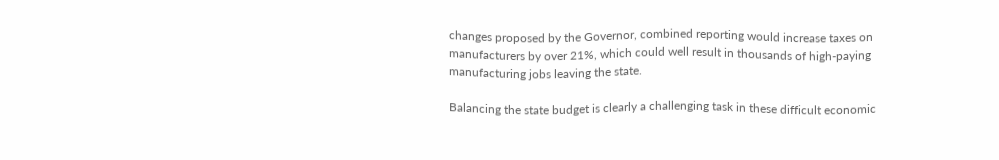changes proposed by the Governor, combined reporting would increase taxes on manufacturers by over 21%, which could well result in thousands of high-paying manufacturing jobs leaving the state.

Balancing the state budget is clearly a challenging task in these difficult economic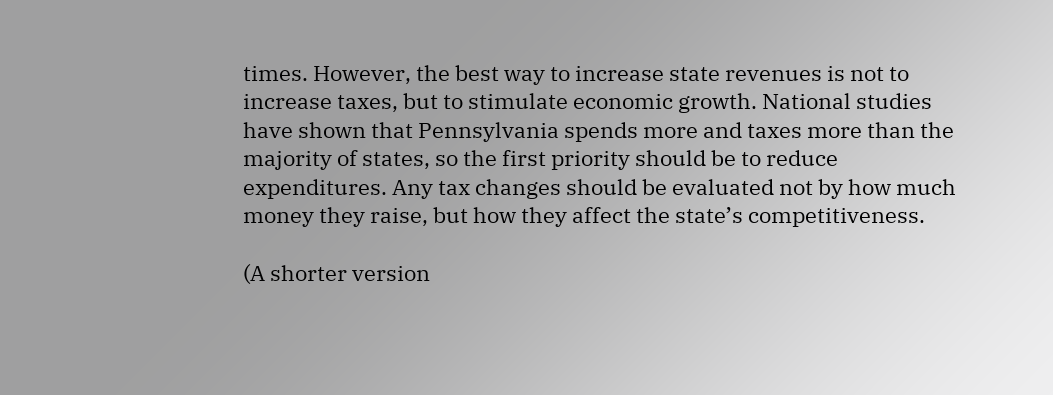times. However, the best way to increase state revenues is not to increase taxes, but to stimulate economic growth. National studies have shown that Pennsylvania spends more and taxes more than the majority of states, so the first priority should be to reduce expenditures. Any tax changes should be evaluated not by how much money they raise, but how they affect the state’s competitiveness.

(A shorter version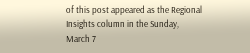of this post appeared as the Regional Insights column in the Sunday, March 7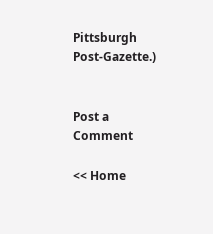Pittsburgh Post-Gazette.)


Post a Comment

<< Home